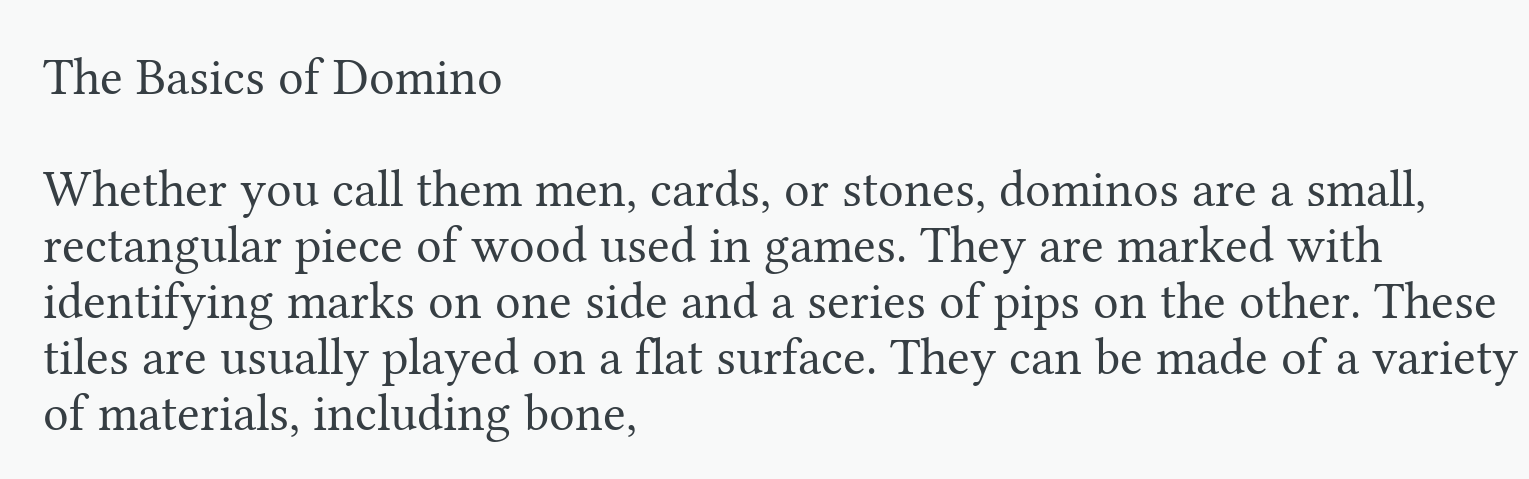The Basics of Domino

Whether you call them men, cards, or stones, dominos are a small, rectangular piece of wood used in games. They are marked with identifying marks on one side and a series of pips on the other. These tiles are usually played on a flat surface. They can be made of a variety of materials, including bone,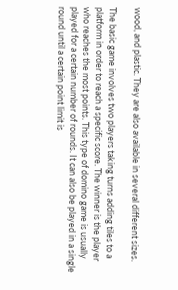wood, and plastic. They are also available in several different sizes.

The basic game involves two players taking turns adding tiles to a platform in order to reach a specific score. The winner is the player who reaches the most points. This type of domino game is usually played for a certain number of rounds. It can also be played in a single round until a certain point limit is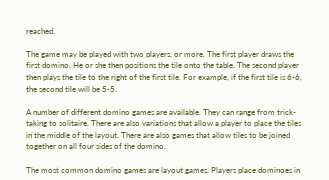reached.

The game may be played with two players, or more. The first player draws the first domino. He or she then positions the tile onto the table. The second player then plays the tile to the right of the first tile. For example, if the first tile is 6-6, the second tile will be 5-5.

A number of different domino games are available. They can range from trick-taking to solitaire. There are also variations that allow a player to place the tiles in the middle of the layout. There are also games that allow tiles to be joined together on all four sides of the domino.

The most common domino games are layout games. Players place dominoes in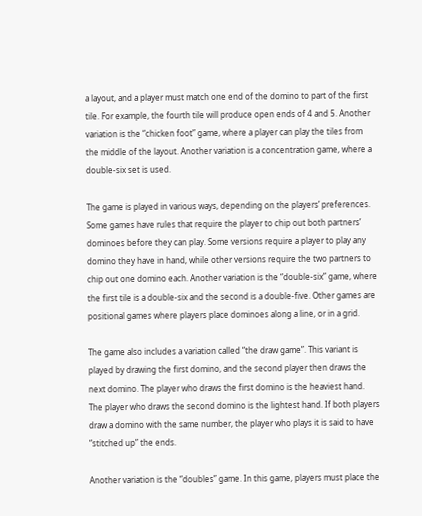a layout, and a player must match one end of the domino to part of the first tile. For example, the fourth tile will produce open ends of 4 and 5. Another variation is the “chicken foot” game, where a player can play the tiles from the middle of the layout. Another variation is a concentration game, where a double-six set is used.

The game is played in various ways, depending on the players’ preferences. Some games have rules that require the player to chip out both partners’ dominoes before they can play. Some versions require a player to play any domino they have in hand, while other versions require the two partners to chip out one domino each. Another variation is the “double-six” game, where the first tile is a double-six and the second is a double-five. Other games are positional games where players place dominoes along a line, or in a grid.

The game also includes a variation called “the draw game”. This variant is played by drawing the first domino, and the second player then draws the next domino. The player who draws the first domino is the heaviest hand. The player who draws the second domino is the lightest hand. If both players draw a domino with the same number, the player who plays it is said to have “stitched up” the ends.

Another variation is the “doubles” game. In this game, players must place the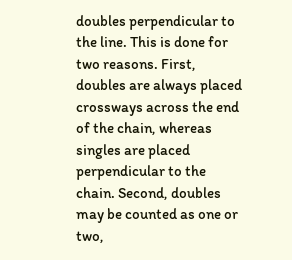doubles perpendicular to the line. This is done for two reasons. First, doubles are always placed crossways across the end of the chain, whereas singles are placed perpendicular to the chain. Second, doubles may be counted as one or two,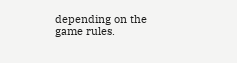depending on the game rules.